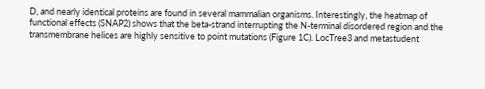D, and nearly identical proteins are found in several mammalian organisms. Interestingly, the heatmap of functional effects (SNAP2) shows that the beta-strand interrupting the N-terminal disordered region and the transmembrane helices are highly sensitive to point mutations (Figure 1C). LocTree3 and metastudent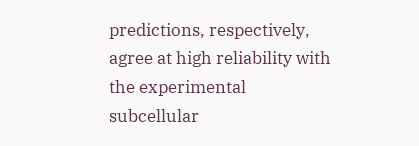predictions, respectively, agree at high reliability with the experimental subcellular